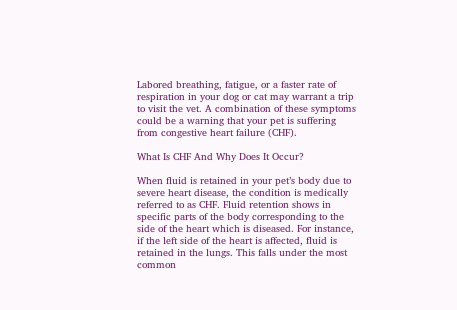Labored breathing, fatigue, or a faster rate of respiration in your dog or cat may warrant a trip to visit the vet. A combination of these symptoms could be a warning that your pet is suffering from congestive heart failure (CHF).

What Is CHF And Why Does It Occur?

When fluid is retained in your pet’s body due to severe heart disease, the condition is medically referred to as CHF. Fluid retention shows in specific parts of the body corresponding to the side of the heart which is diseased. For instance, if the left side of the heart is affected, fluid is retained in the lungs. This falls under the most common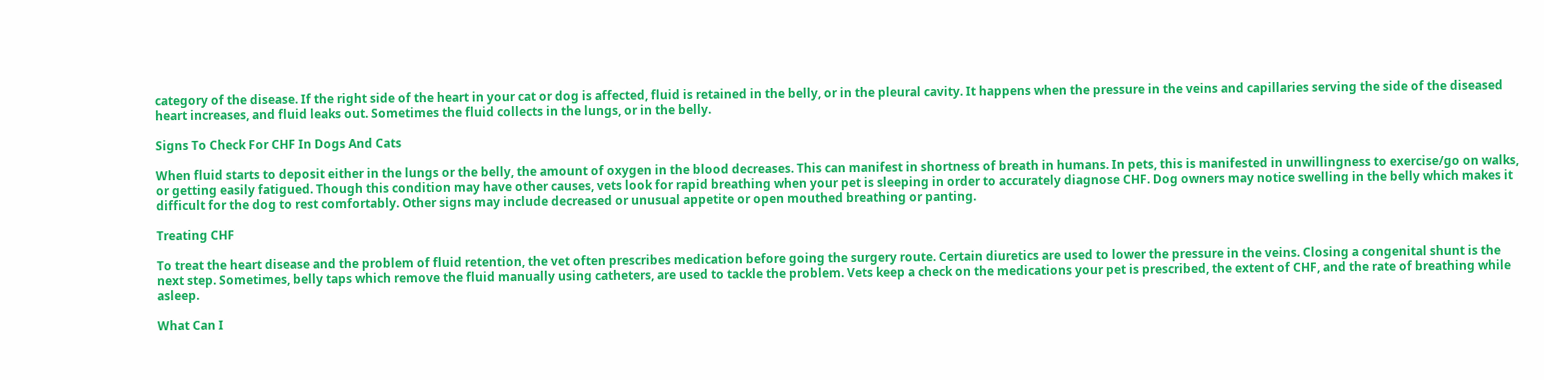category of the disease. If the right side of the heart in your cat or dog is affected, fluid is retained in the belly, or in the pleural cavity. It happens when the pressure in the veins and capillaries serving the side of the diseased heart increases, and fluid leaks out. Sometimes the fluid collects in the lungs, or in the belly.

Signs To Check For CHF In Dogs And Cats

When fluid starts to deposit either in the lungs or the belly, the amount of oxygen in the blood decreases. This can manifest in shortness of breath in humans. In pets, this is manifested in unwillingness to exercise/go on walks, or getting easily fatigued. Though this condition may have other causes, vets look for rapid breathing when your pet is sleeping in order to accurately diagnose CHF. Dog owners may notice swelling in the belly which makes it difficult for the dog to rest comfortably. Other signs may include decreased or unusual appetite or open mouthed breathing or panting.

Treating CHF

To treat the heart disease and the problem of fluid retention, the vet often prescribes medication before going the surgery route. Certain diuretics are used to lower the pressure in the veins. Closing a congenital shunt is the next step. Sometimes, belly taps which remove the fluid manually using catheters, are used to tackle the problem. Vets keep a check on the medications your pet is prescribed, the extent of CHF, and the rate of breathing while asleep.

What Can I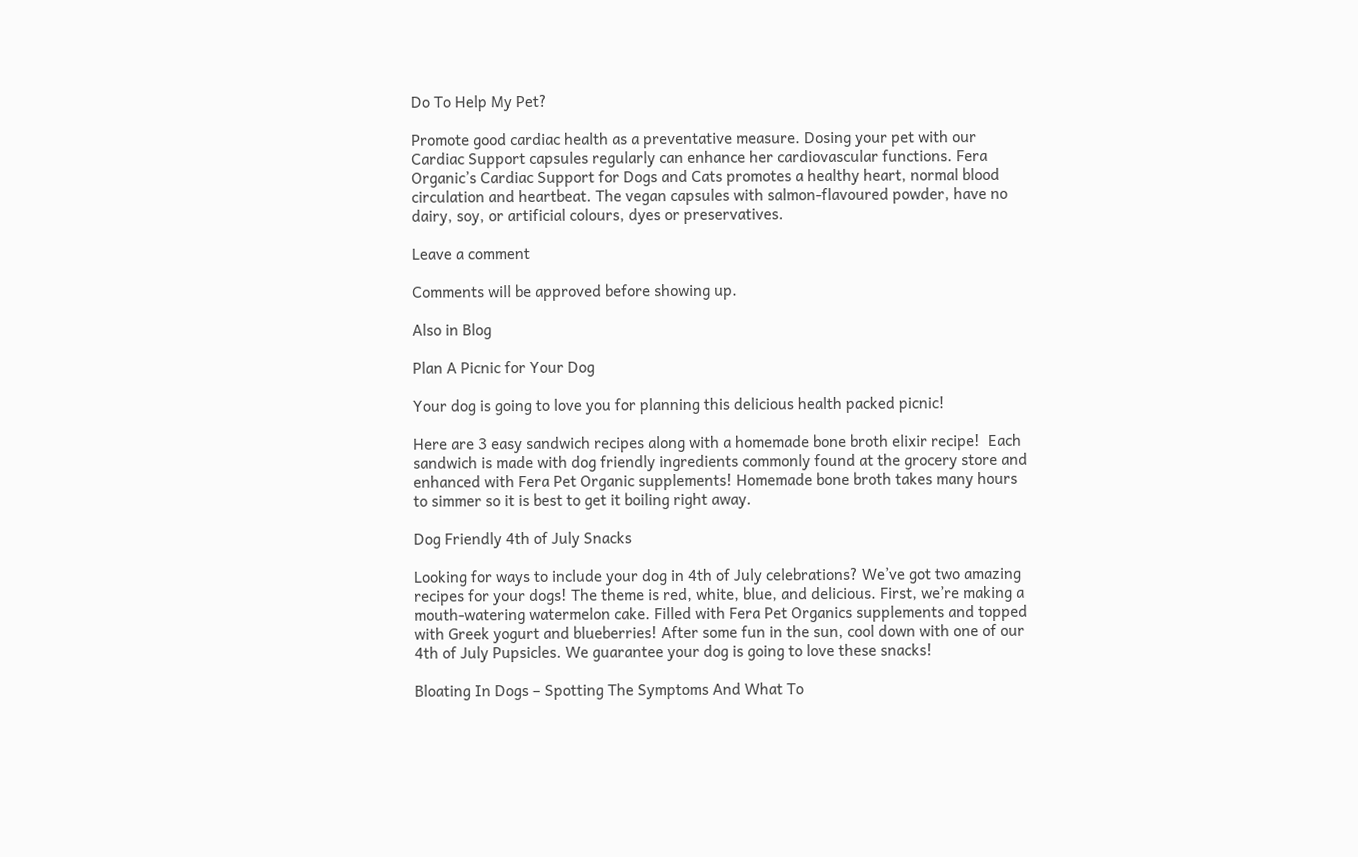Do To Help My Pet?

Promote good cardiac health as a preventative measure. Dosing your pet with our Cardiac Support capsules regularly can enhance her cardiovascular functions. Fera Organic’s Cardiac Support for Dogs and Cats promotes a healthy heart, normal blood circulation and heartbeat. The vegan capsules with salmon-flavoured powder, have no dairy, soy, or artificial colours, dyes or preservatives.

Leave a comment

Comments will be approved before showing up.

Also in Blog

Plan A Picnic for Your Dog

Your dog is going to love you for planning this delicious health packed picnic!

Here are 3 easy sandwich recipes along with a homemade bone broth elixir recipe!  Each sandwich is made with dog friendly ingredients commonly found at the grocery store and enhanced with Fera Pet Organic supplements! Homemade bone broth takes many hours to simmer so it is best to get it boiling right away.

Dog Friendly 4th of July Snacks

Looking for ways to include your dog in 4th of July celebrations? We’ve got two amazing recipes for your dogs! The theme is red, white, blue, and delicious. First, we’re making a mouth-watering watermelon cake. Filled with Fera Pet Organics supplements and topped with Greek yogurt and blueberries! After some fun in the sun, cool down with one of our 4th of July Pupsicles. We guarantee your dog is going to love these snacks!

Bloating In Dogs – Spotting The Symptoms And What To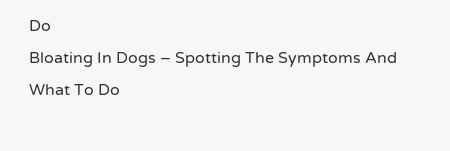Do
Bloating In Dogs – Spotting The Symptoms And What To Do